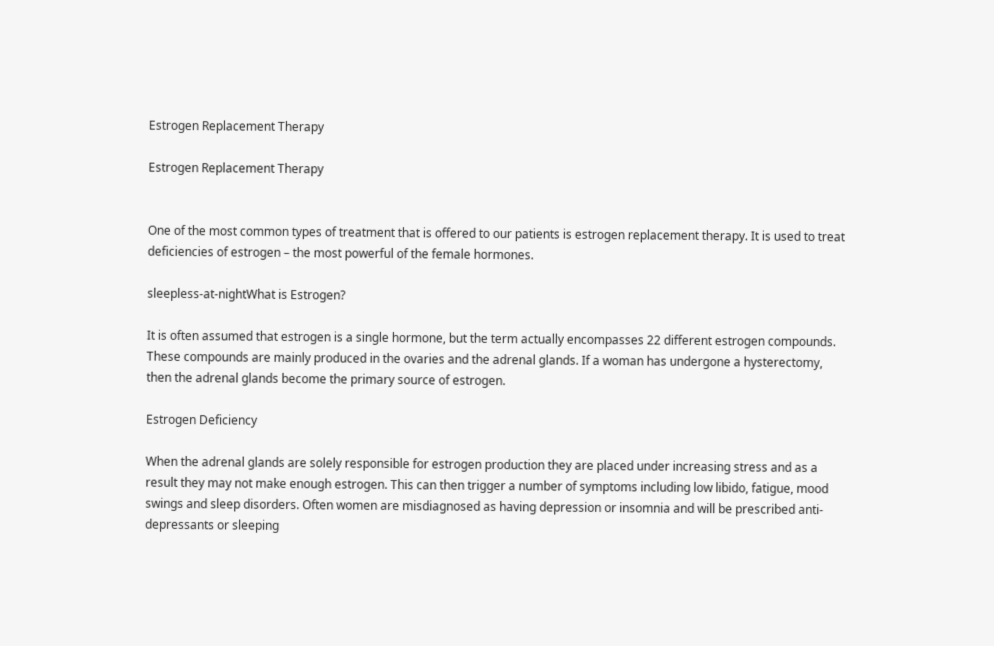Estrogen Replacement Therapy

Estrogen Replacement Therapy


One of the most common types of treatment that is offered to our patients is estrogen replacement therapy. It is used to treat deficiencies of estrogen – the most powerful of the female hormones.

sleepless-at-nightWhat is Estrogen?

It is often assumed that estrogen is a single hormone, but the term actually encompasses 22 different estrogen compounds. These compounds are mainly produced in the ovaries and the adrenal glands. If a woman has undergone a hysterectomy, then the adrenal glands become the primary source of estrogen.

Estrogen Deficiency

When the adrenal glands are solely responsible for estrogen production they are placed under increasing stress and as a result they may not make enough estrogen. This can then trigger a number of symptoms including low libido, fatigue, mood swings and sleep disorders. Often women are misdiagnosed as having depression or insomnia and will be prescribed anti-depressants or sleeping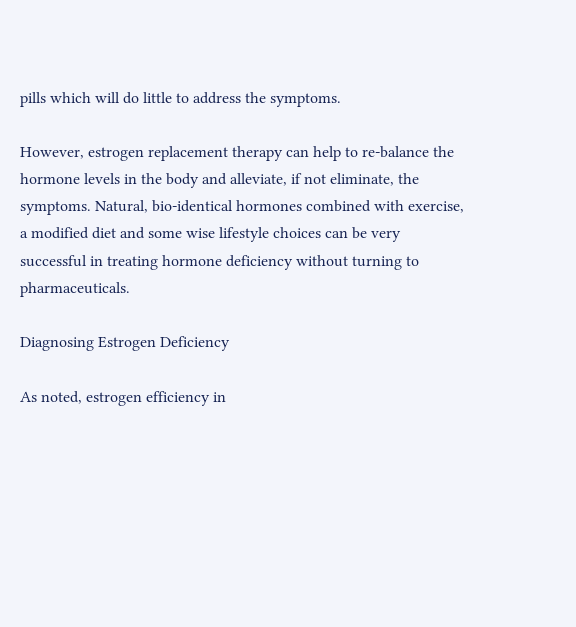pills which will do little to address the symptoms.

However, estrogen replacement therapy can help to re-balance the hormone levels in the body and alleviate, if not eliminate, the symptoms. Natural, bio-identical hormones combined with exercise, a modified diet and some wise lifestyle choices can be very successful in treating hormone deficiency without turning to pharmaceuticals.

Diagnosing Estrogen Deficiency

As noted, estrogen efficiency in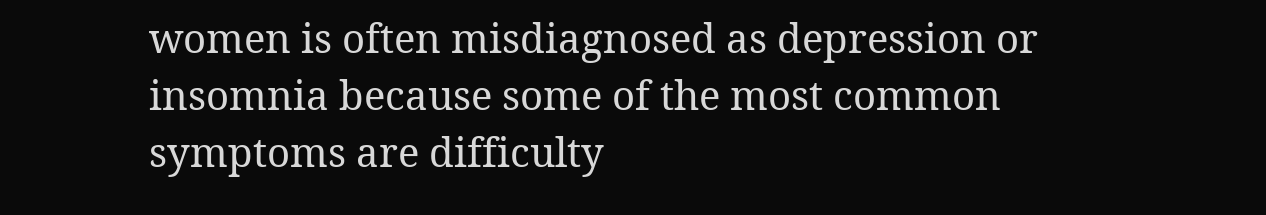women is often misdiagnosed as depression or insomnia because some of the most common symptoms are difficulty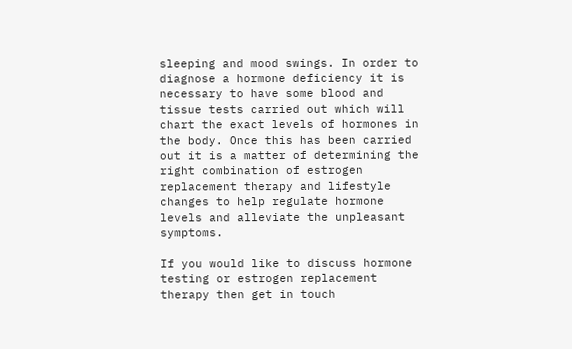sleeping and mood swings. In order to diagnose a hormone deficiency it is necessary to have some blood and tissue tests carried out which will chart the exact levels of hormones in the body. Once this has been carried out it is a matter of determining the right combination of estrogen replacement therapy and lifestyle changes to help regulate hormone levels and alleviate the unpleasant symptoms.

If you would like to discuss hormone testing or estrogen replacement therapy then get in touch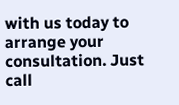with us today to arrange your consultation. Just call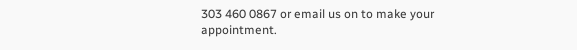303 460 0867 or email us on to make your appointment.